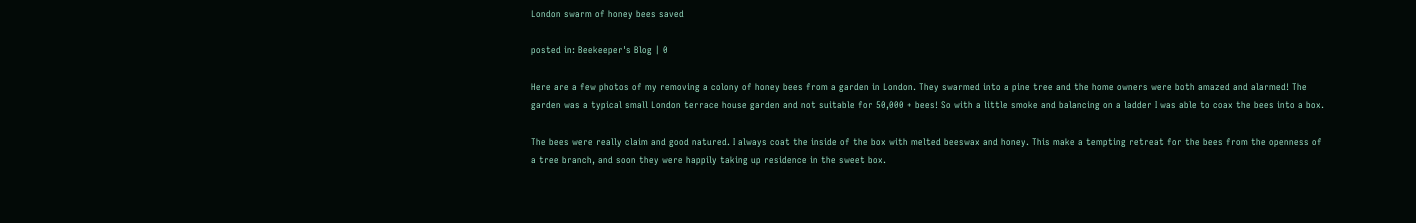London swarm of honey bees saved

posted in: Beekeeper's Blog | 0

Here are a few photos of my removing a colony of honey bees from a garden in London. They swarmed into a pine tree and the home owners were both amazed and alarmed! The garden was a typical small London terrace house garden and not suitable for 50,000 + bees! So with a little smoke and balancing on a ladder I was able to coax the bees into a box.

The bees were really claim and good natured. I always coat the inside of the box with melted beeswax and honey. This make a tempting retreat for the bees from the openness of a tree branch, and soon they were happily taking up residence in the sweet box.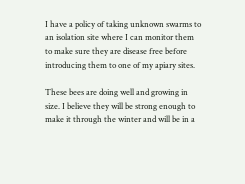I have a policy of taking unknown swarms to an isolation site where I can monitor them to make sure they are disease free before introducing them to one of my apiary sites.

These bees are doing well and growing in size. I believe they will be strong enough to make it through the winter and will be in a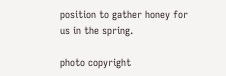position to gather honey for us in the spring.

photo copyright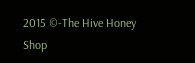2015 ©-The Hive Honey Shop